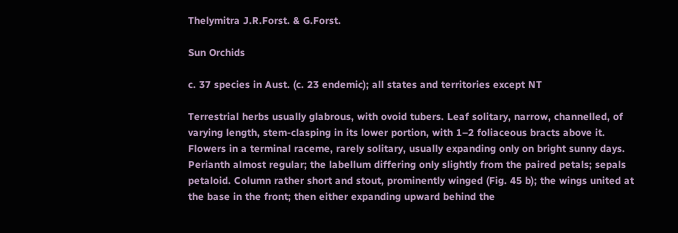Thelymitra J.R.Forst. & G.Forst.

Sun Orchids

c. 37 species in Aust. (c. 23 endemic); all states and territories except NT

Terrestrial herbs usually glabrous, with ovoid tubers. Leaf solitary, narrow, channelled, of varying length, stem-clasping in its lower portion, with 1–2 foliaceous bracts above it. Flowers in a terminal raceme, rarely solitary, usually expanding only on bright sunny days. Perianth almost regular; the labellum differing only slightly from the paired petals; sepals petaloid. Column rather short and stout, prominently winged (Fig. 45 b); the wings united at the base in the front; then either expanding upward behind the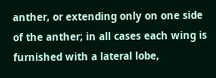anther, or extending only on one side of the anther; in all cases each wing is furnished with a lateral lobe,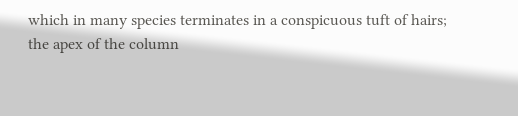which in many species terminates in a conspicuous tuft of hairs; the apex of the column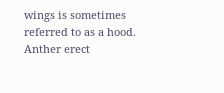wings is sometimes referred to as a hood. Anther erect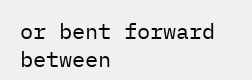or bent forward between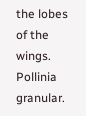the lobes of the wings. Pollinia granular.